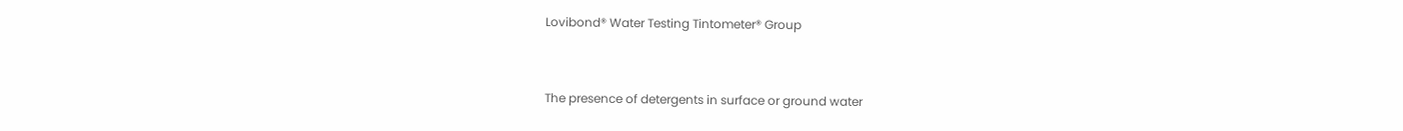Lovibond® Water Testing Tintometer® Group


The presence of detergents in surface or ground water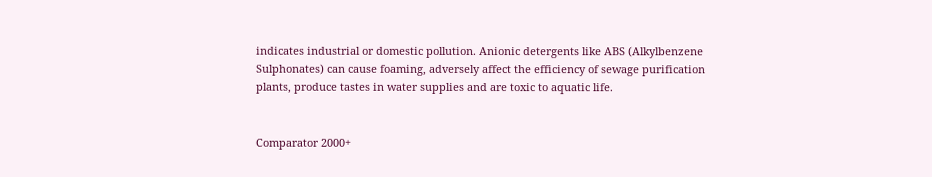indicates industrial or domestic pollution. Anionic detergents like ABS (Alkylbenzene Sulphonates) can cause foaming, adversely affect the efficiency of sewage purification plants, produce tastes in water supplies and are toxic to aquatic life.


Comparator 2000+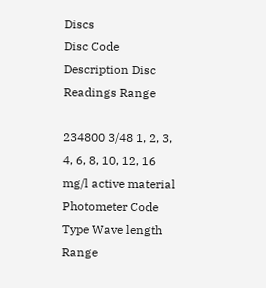Discs
Disc Code Description Disc Readings Range

234800 3/48 1, 2, 3, 4, 6, 8, 10, 12, 16 mg/l active material
Photometer Code Type Wave length Range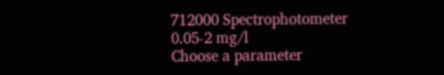712000 Spectrophotometer 0.05-2 mg/l
Choose a parameter